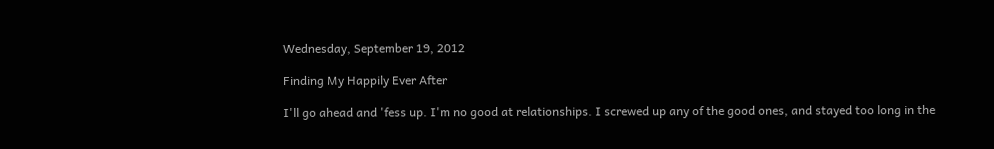Wednesday, September 19, 2012

Finding My Happily Ever After

I'll go ahead and 'fess up. I'm no good at relationships. I screwed up any of the good ones, and stayed too long in the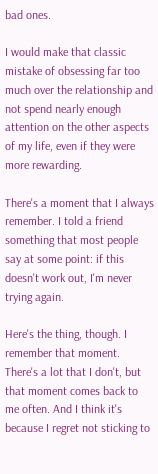bad ones.

I would make that classic mistake of obsessing far too much over the relationship and not spend nearly enough attention on the other aspects of my life, even if they were more rewarding.

There's a moment that I always remember. I told a friend something that most people say at some point: if this doesn't work out, I'm never trying again.

Here's the thing, though. I remember that moment. There's a lot that I don't, but that moment comes back to me often. And I think it's because I regret not sticking to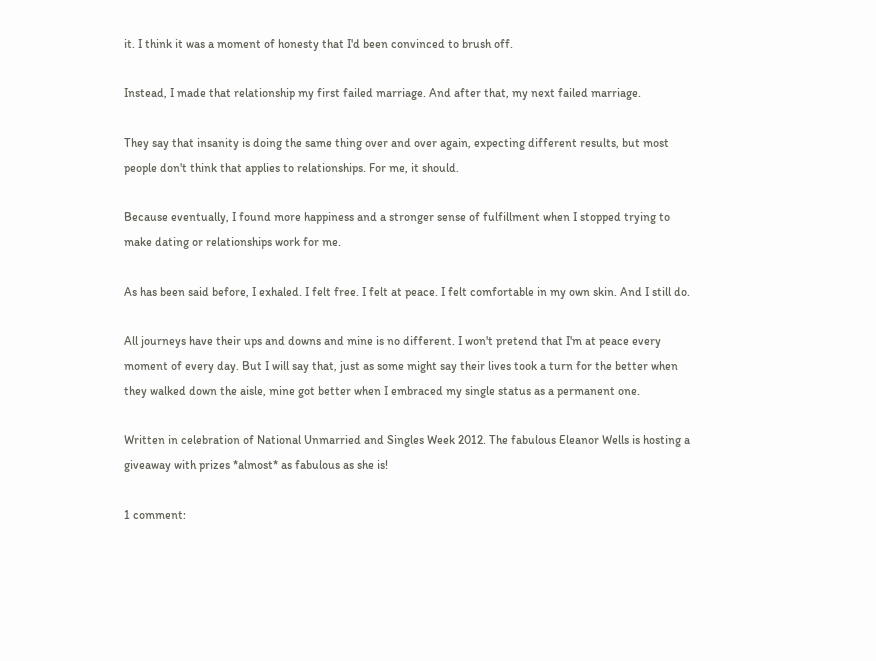it. I think it was a moment of honesty that I'd been convinced to brush off.

Instead, I made that relationship my first failed marriage. And after that, my next failed marriage.

They say that insanity is doing the same thing over and over again, expecting different results, but most people don't think that applies to relationships. For me, it should.

Because eventually, I found more happiness and a stronger sense of fulfillment when I stopped trying to make dating or relationships work for me.

As has been said before, I exhaled. I felt free. I felt at peace. I felt comfortable in my own skin. And I still do.

All journeys have their ups and downs and mine is no different. I won't pretend that I'm at peace every moment of every day. But I will say that, just as some might say their lives took a turn for the better when they walked down the aisle, mine got better when I embraced my single status as a permanent one.

Written in celebration of National Unmarried and Singles Week 2012. The fabulous Eleanor Wells is hosting a giveaway with prizes *almost* as fabulous as she is!

1 comment: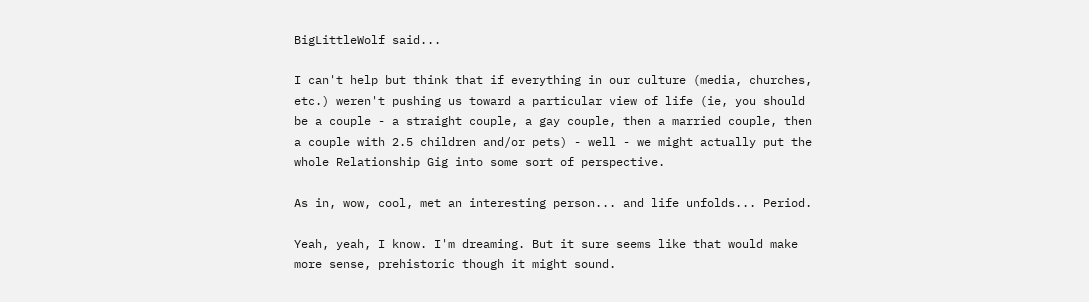BigLittleWolf said...

I can't help but think that if everything in our culture (media, churches, etc.) weren't pushing us toward a particular view of life (ie, you should be a couple - a straight couple, a gay couple, then a married couple, then a couple with 2.5 children and/or pets) - well - we might actually put the whole Relationship Gig into some sort of perspective.

As in, wow, cool, met an interesting person... and life unfolds... Period.

Yeah, yeah, I know. I'm dreaming. But it sure seems like that would make more sense, prehistoric though it might sound.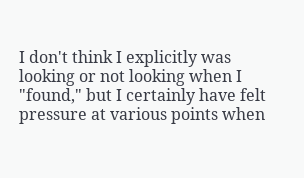I don't think I explicitly was looking or not looking when I "found," but I certainly have felt pressure at various points when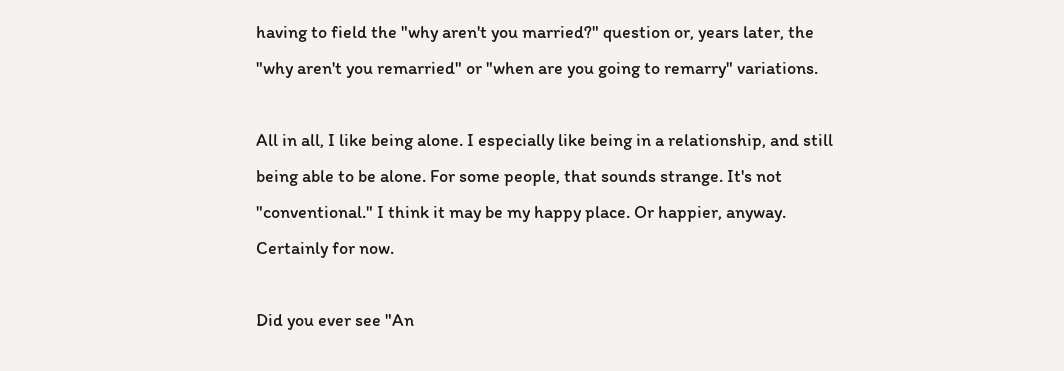having to field the "why aren't you married?" question or, years later, the "why aren't you remarried" or "when are you going to remarry" variations.

All in all, I like being alone. I especially like being in a relationship, and still being able to be alone. For some people, that sounds strange. It's not "conventional." I think it may be my happy place. Or happier, anyway. Certainly for now.

Did you ever see "An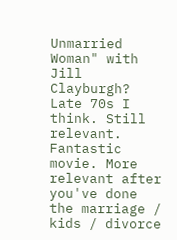Unmarried Woman" with Jill Clayburgh? Late 70s I think. Still relevant. Fantastic movie. More relevant after you've done the marriage / kids / divorce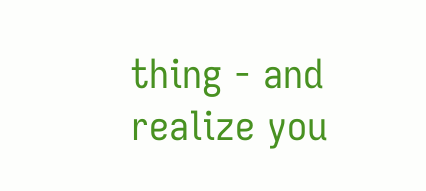thing - and realize you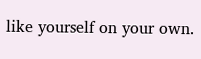like yourself on your own.